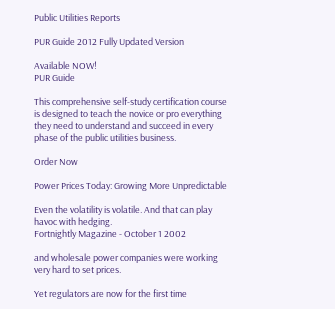Public Utilities Reports

PUR Guide 2012 Fully Updated Version

Available NOW!
PUR Guide

This comprehensive self-study certification course is designed to teach the novice or pro everything they need to understand and succeed in every phase of the public utilities business.

Order Now

Power Prices Today: Growing More Unpredictable

Even the volatility is volatile. And that can play havoc with hedging.
Fortnightly Magazine - October 1 2002

and wholesale power companies were working very hard to set prices.

Yet regulators are now for the first time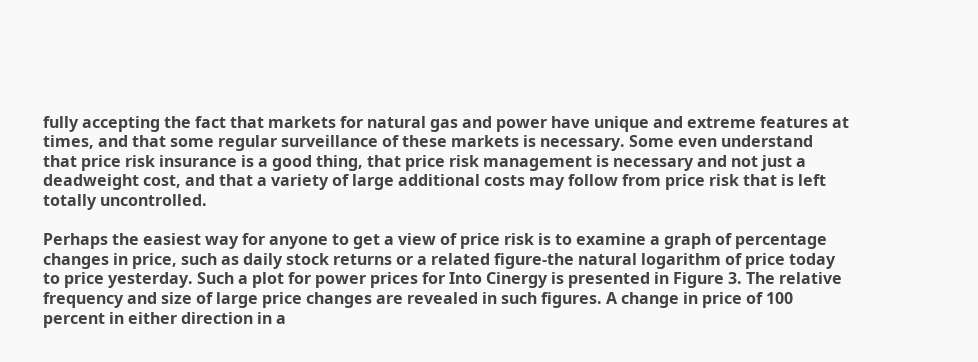fully accepting the fact that markets for natural gas and power have unique and extreme features at times, and that some regular surveillance of these markets is necessary. Some even understand that price risk insurance is a good thing, that price risk management is necessary and not just a deadweight cost, and that a variety of large additional costs may follow from price risk that is left totally uncontrolled.

Perhaps the easiest way for anyone to get a view of price risk is to examine a graph of percentage changes in price, such as daily stock returns or a related figure-the natural logarithm of price today to price yesterday. Such a plot for power prices for Into Cinergy is presented in Figure 3. The relative frequency and size of large price changes are revealed in such figures. A change in price of 100 percent in either direction in a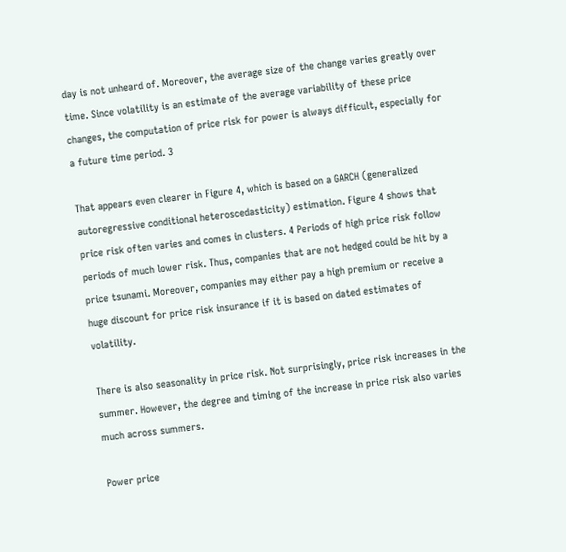day is not unheard of. Moreover, the average size of the change varies greatly over time. Since volatility is an estimate of the average variability of these price changes, the computation of price risk for power is always difficult, especially for a future time period. 3

That appears even clearer in Figure 4, which is based on a GARCH (generalized autoregressive conditional heteroscedasticity) estimation. Figure 4 shows that price risk often varies and comes in clusters. 4 Periods of high price risk follow periods of much lower risk. Thus, companies that are not hedged could be hit by a price tsunami. Moreover, companies may either pay a high premium or receive a huge discount for price risk insurance if it is based on dated estimates of volatility.

There is also seasonality in price risk. Not surprisingly, price risk increases in the summer. However, the degree and timing of the increase in price risk also varies much across summers.

Power price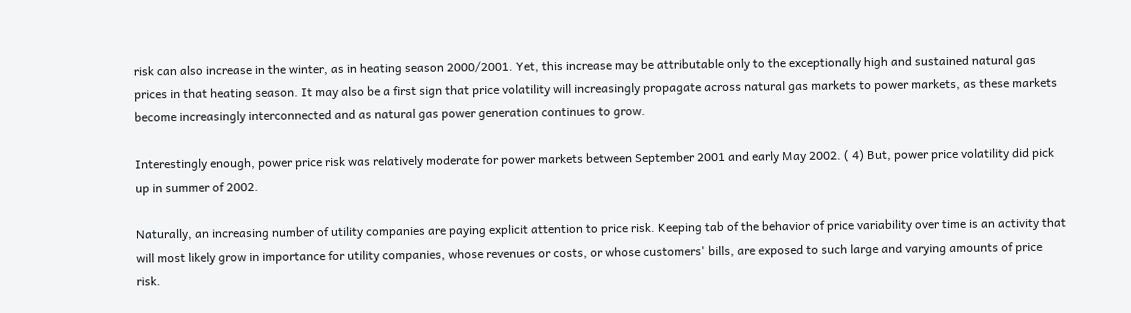risk can also increase in the winter, as in heating season 2000/2001. Yet, this increase may be attributable only to the exceptionally high and sustained natural gas prices in that heating season. It may also be a first sign that price volatility will increasingly propagate across natural gas markets to power markets, as these markets become increasingly interconnected and as natural gas power generation continues to grow.

Interestingly enough, power price risk was relatively moderate for power markets between September 2001 and early May 2002. ( 4) But, power price volatility did pick up in summer of 2002.

Naturally, an increasing number of utility companies are paying explicit attention to price risk. Keeping tab of the behavior of price variability over time is an activity that will most likely grow in importance for utility companies, whose revenues or costs, or whose customers' bills, are exposed to such large and varying amounts of price risk.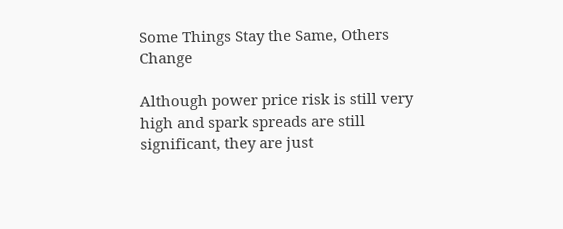Some Things Stay the Same, Others Change

Although power price risk is still very high and spark spreads are still significant, they are just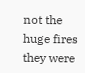not the huge fires they were